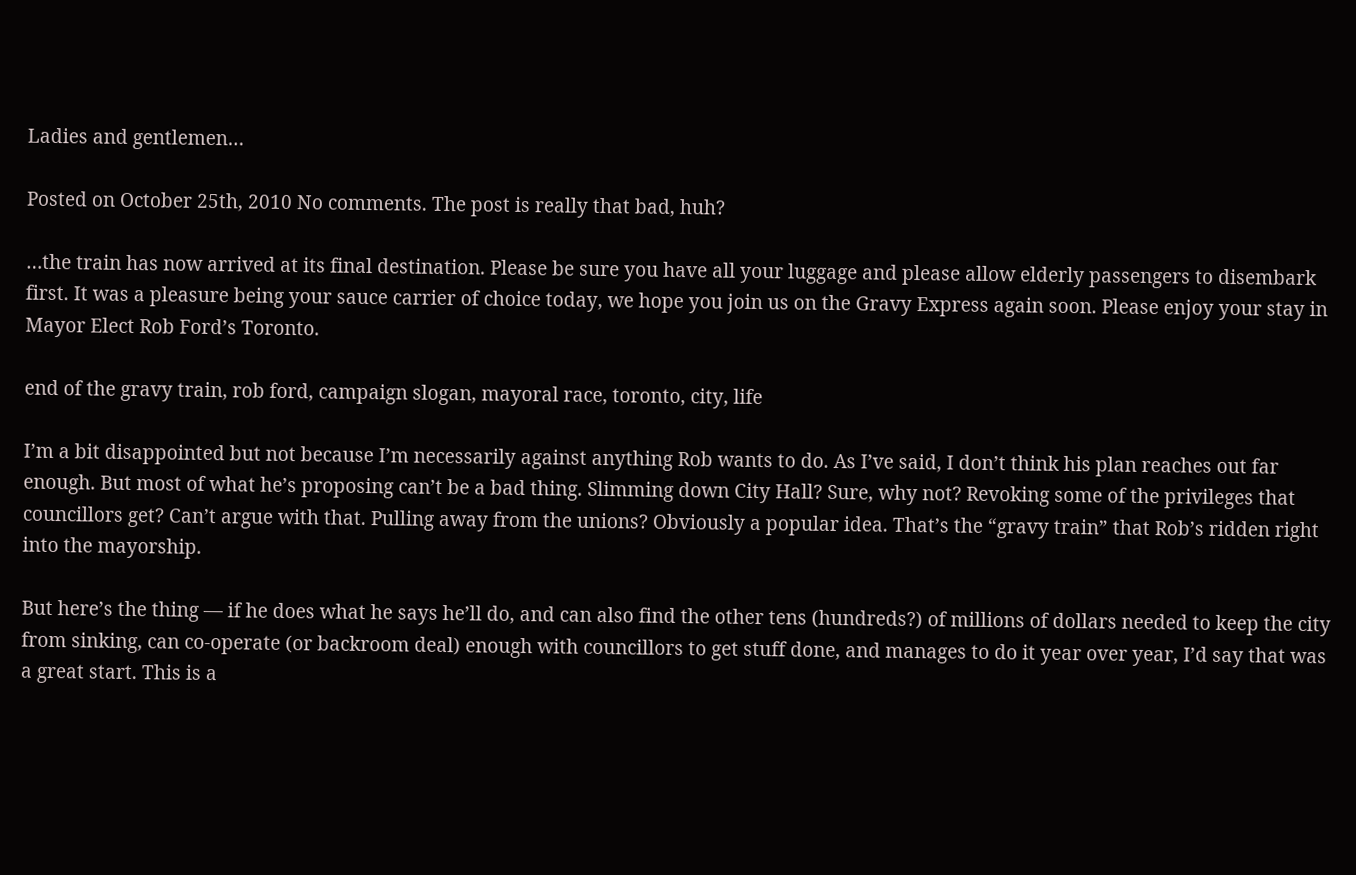Ladies and gentlemen…

Posted on October 25th, 2010 No comments. The post is really that bad, huh?

…the train has now arrived at its final destination. Please be sure you have all your luggage and please allow elderly passengers to disembark first. It was a pleasure being your sauce carrier of choice today, we hope you join us on the Gravy Express again soon. Please enjoy your stay in Mayor Elect Rob Ford’s Toronto.

end of the gravy train, rob ford, campaign slogan, mayoral race, toronto, city, life

I’m a bit disappointed but not because I’m necessarily against anything Rob wants to do. As I’ve said, I don’t think his plan reaches out far enough. But most of what he’s proposing can’t be a bad thing. Slimming down City Hall? Sure, why not? Revoking some of the privileges that councillors get? Can’t argue with that. Pulling away from the unions? Obviously a popular idea. That’s the “gravy train” that Rob’s ridden right into the mayorship.

But here’s the thing — if he does what he says he’ll do, and can also find the other tens (hundreds?) of millions of dollars needed to keep the city from sinking, can co-operate (or backroom deal) enough with councillors to get stuff done, and manages to do it year over year, I’d say that was a great start. This is a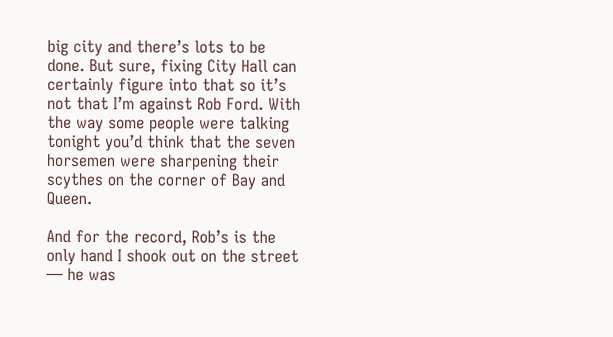big city and there’s lots to be done. But sure, fixing City Hall can certainly figure into that so it’s not that I’m against Rob Ford. With the way some people were talking tonight you’d think that the seven horsemen were sharpening their scythes on the corner of Bay and Queen.

And for the record, Rob’s is the only hand I shook out on the street — he was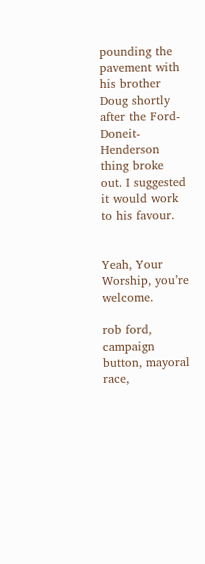pounding the pavement with his brother Doug shortly after the Ford-Doneit-Henderson thing broke out. I suggested it would work to his favour.


Yeah, Your Worship, you’re welcome.

rob ford, campaign button, mayoral race,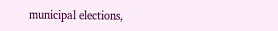municipal elections,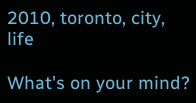2010, toronto, city, life

What's on your mind?